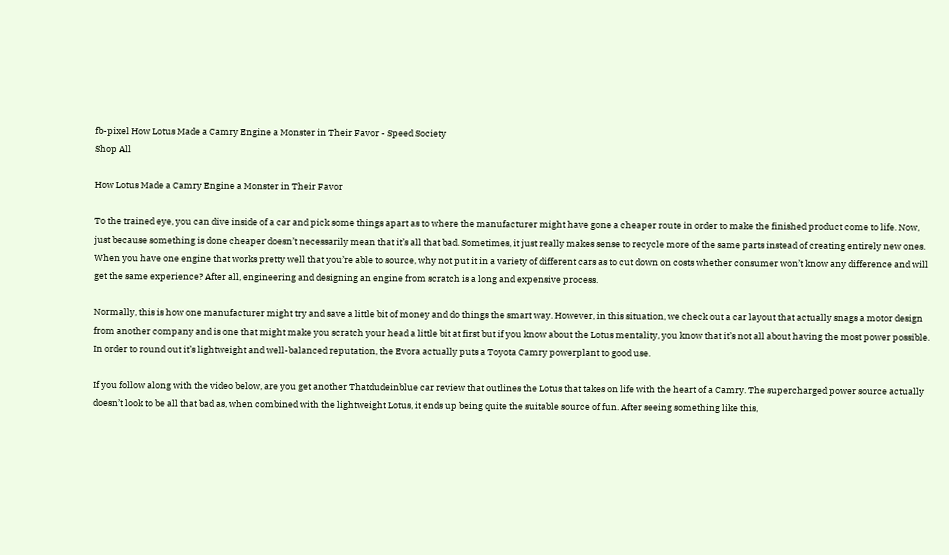fb-pixel How Lotus Made a Camry Engine a Monster in Their Favor - Speed Society
Shop All

How Lotus Made a Camry Engine a Monster in Their Favor

To the trained eye, you can dive inside of a car and pick some things apart as to where the manufacturer might have gone a cheaper route in order to make the finished product come to life. Now, just because something is done cheaper doesn’t necessarily mean that it’s all that bad. Sometimes, it just really makes sense to recycle more of the same parts instead of creating entirely new ones. When you have one engine that works pretty well that you’re able to source, why not put it in a variety of different cars as to cut down on costs whether consumer won’t know any difference and will get the same experience? After all, engineering and designing an engine from scratch is a long and expensive process.

Normally, this is how one manufacturer might try and save a little bit of money and do things the smart way. However, in this situation, we check out a car layout that actually snags a motor design from another company and is one that might make you scratch your head a little bit at first but if you know about the Lotus mentality, you know that it’s not all about having the most power possible. In order to round out it’s lightweight and well-balanced reputation, the Evora actually puts a Toyota Camry powerplant to good use.

If you follow along with the video below, are you get another Thatdudeinblue car review that outlines the Lotus that takes on life with the heart of a Camry. The supercharged power source actually doesn’t look to be all that bad as, when combined with the lightweight Lotus, it ends up being quite the suitable source of fun. After seeing something like this,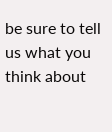be sure to tell us what you think about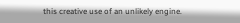this creative use of an unlikely engine.